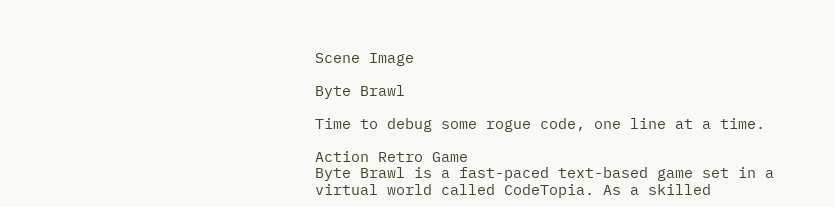Scene Image

Byte Brawl

Time to debug some rogue code, one line at a time.

Action Retro Game
Byte Brawl is a fast-paced text-based game set in a virtual world called CodeTopia. As a skilled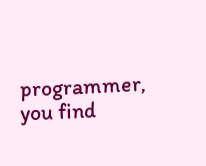programmer, you find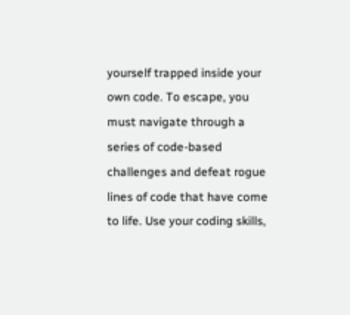yourself trapped inside your own code. To escape, you must navigate through a series of code-based challenges and defeat rogue lines of code that have come to life. Use your coding skills,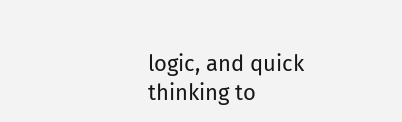logic, and quick thinking to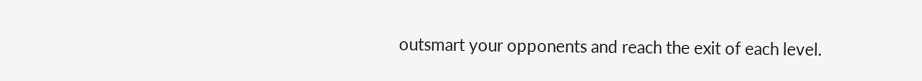outsmart your opponents and reach the exit of each level.